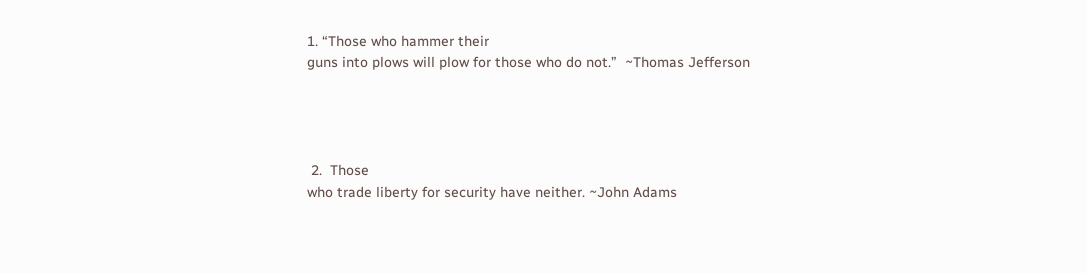1. “Those who hammer their
guns into plows will plow for those who do not.”  ~Thomas Jefferson




 2.  Those
who trade liberty for security have neither. ~John Adams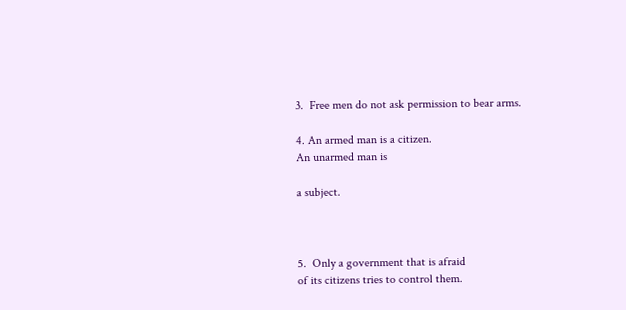3.  Free men do not ask permission to bear arms.

4. An armed man is a citizen.
An unarmed man is

a subject.



5.  Only a government that is afraid
of its citizens tries to control them.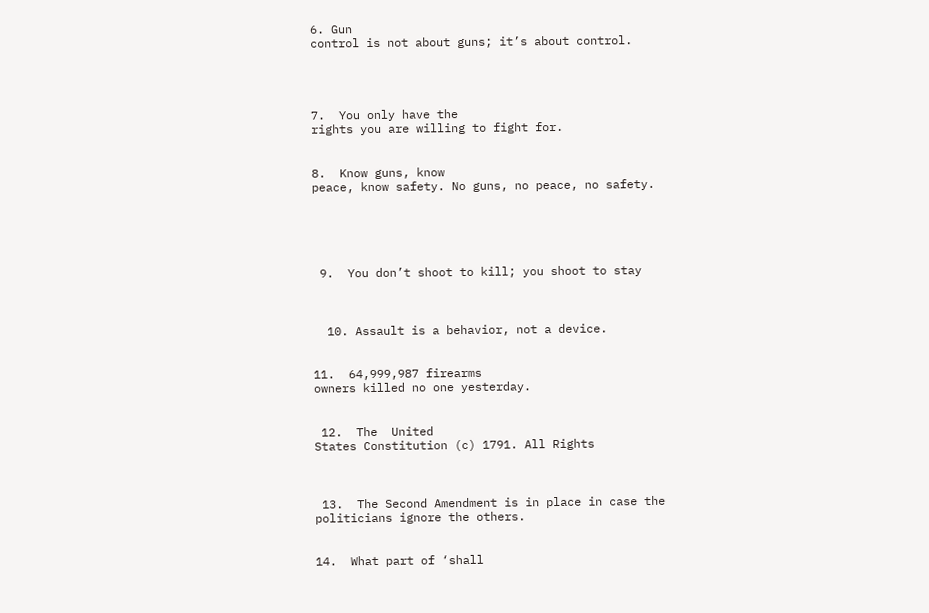6. Gun
control is not about guns; it’s about control.




7.  You only have the
rights you are willing to fight for.


8.  Know guns, know
peace, know safety. No guns, no peace, no safety.





 9.  You don’t shoot to kill; you shoot to stay



  10. Assault is a behavior, not a device.


11.  64,999,987 firearms
owners killed no one yesterday.


 12.  The  United
States Constitution (c) 1791. All Rights



 13.  The Second Amendment is in place in case the
politicians ignore the others.


14.  What part of ‘shall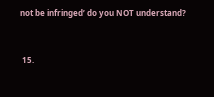not be infringed’ do you NOT understand?


 15.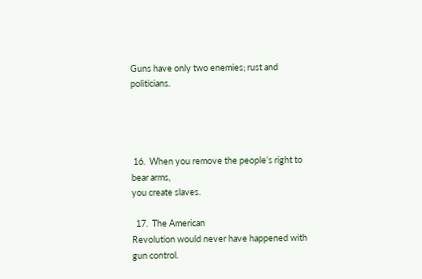Guns have only two enemies; rust and politicians.




 16.  When you remove the people’s right to bear arms,
you create slaves.

  17.  The American
Revolution would never have happened with gun control.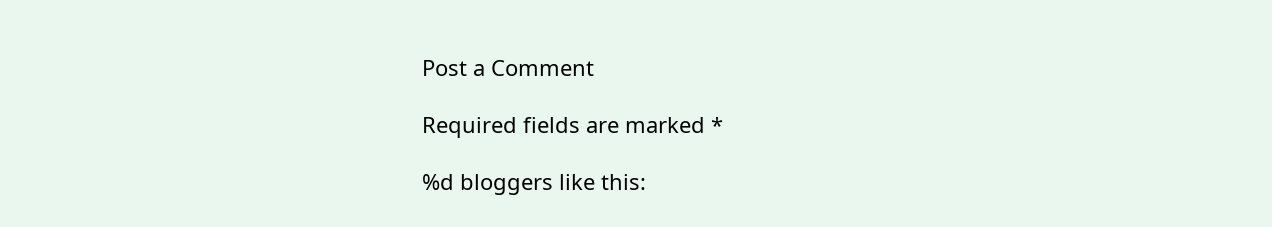Post a Comment

Required fields are marked *

%d bloggers like this: